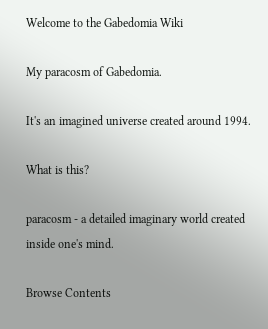Welcome to the Gabedomia Wiki

My paracosm of Gabedomia.

It's an imagined universe created around 1994.

What is this?

paracosm - a detailed imaginary world created inside one's mind.

Browse Contents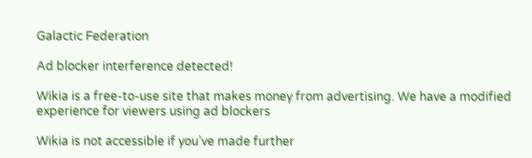Galactic Federation

Ad blocker interference detected!

Wikia is a free-to-use site that makes money from advertising. We have a modified experience for viewers using ad blockers

Wikia is not accessible if you’ve made further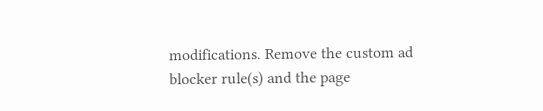modifications. Remove the custom ad blocker rule(s) and the page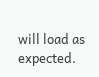will load as expected.